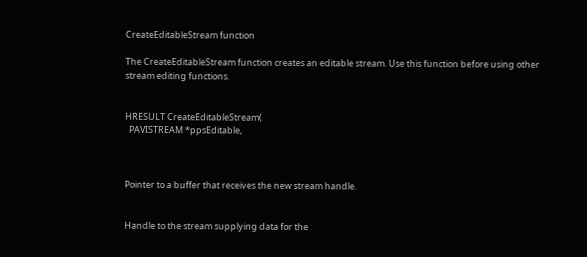CreateEditableStream function

The CreateEditableStream function creates an editable stream. Use this function before using other stream editing functions.


HRESULT CreateEditableStream(
  PAVISTREAM *ppsEditable,



Pointer to a buffer that receives the new stream handle.


Handle to the stream supplying data for the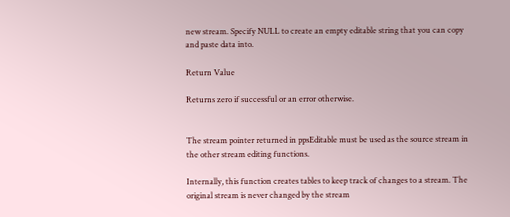new stream. Specify NULL to create an empty editable string that you can copy and paste data into.

Return Value

Returns zero if successful or an error otherwise.


The stream pointer returned in ppsEditable must be used as the source stream in the other stream editing functions.

Internally, this function creates tables to keep track of changes to a stream. The original stream is never changed by the stream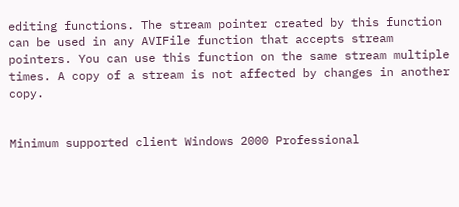editing functions. The stream pointer created by this function can be used in any AVIFile function that accepts stream pointers. You can use this function on the same stream multiple times. A copy of a stream is not affected by changes in another copy.


Minimum supported client Windows 2000 Professional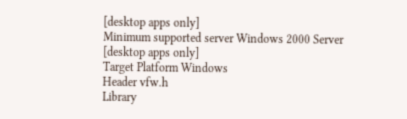[desktop apps only]
Minimum supported server Windows 2000 Server [desktop apps only]
Target Platform Windows
Header vfw.h
Library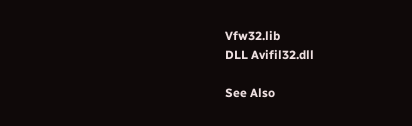Vfw32.lib
DLL Avifil32.dll

See Also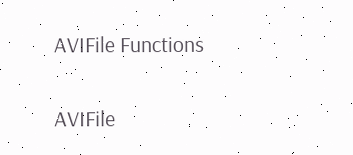AVIFile Functions

AVIFile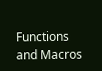Functions and Macros